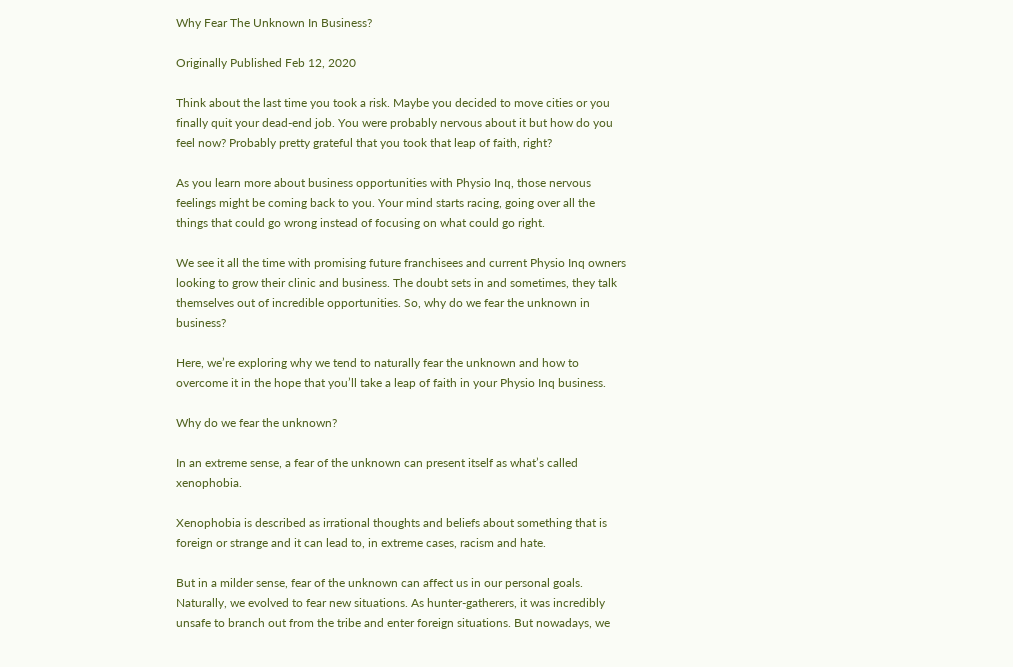Why Fear The Unknown In Business?

Originally Published Feb 12, 2020

Think about the last time you took a risk. Maybe you decided to move cities or you finally quit your dead-end job. You were probably nervous about it but how do you feel now? Probably pretty grateful that you took that leap of faith, right?

As you learn more about business opportunities with Physio Inq, those nervous feelings might be coming back to you. Your mind starts racing, going over all the things that could go wrong instead of focusing on what could go right.

We see it all the time with promising future franchisees and current Physio Inq owners looking to grow their clinic and business. The doubt sets in and sometimes, they talk themselves out of incredible opportunities. So, why do we fear the unknown in business?

Here, we’re exploring why we tend to naturally fear the unknown and how to overcome it in the hope that you’ll take a leap of faith in your Physio Inq business.

Why do we fear the unknown?

In an extreme sense, a fear of the unknown can present itself as what’s called xenophobia.

Xenophobia is described as irrational thoughts and beliefs about something that is foreign or strange and it can lead to, in extreme cases, racism and hate.

But in a milder sense, fear of the unknown can affect us in our personal goals. Naturally, we evolved to fear new situations. As hunter-gatherers, it was incredibly unsafe to branch out from the tribe and enter foreign situations. But nowadays, we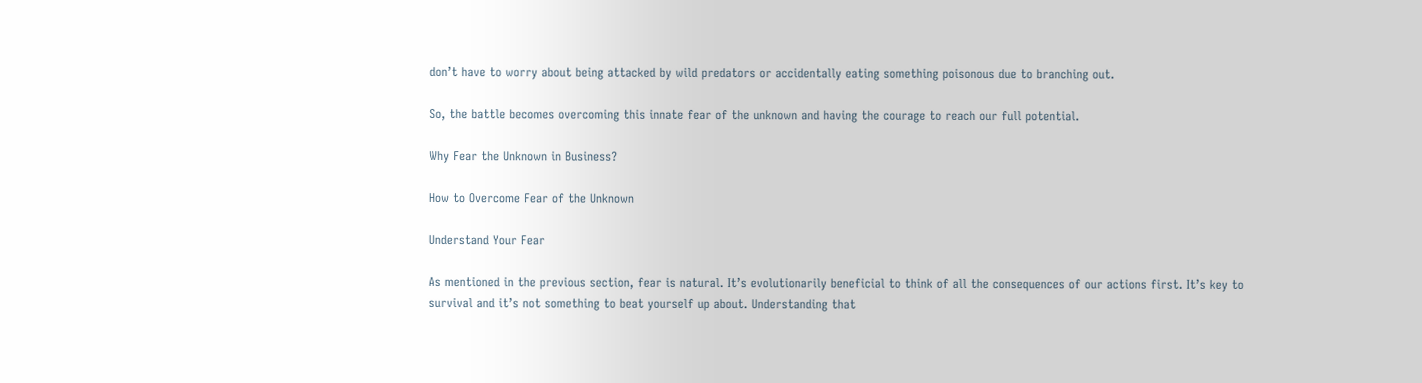don’t have to worry about being attacked by wild predators or accidentally eating something poisonous due to branching out.

So, the battle becomes overcoming this innate fear of the unknown and having the courage to reach our full potential.

Why Fear the Unknown in Business?

How to Overcome Fear of the Unknown

Understand Your Fear

As mentioned in the previous section, fear is natural. It’s evolutionarily beneficial to think of all the consequences of our actions first. It’s key to survival and it’s not something to beat yourself up about. Understanding that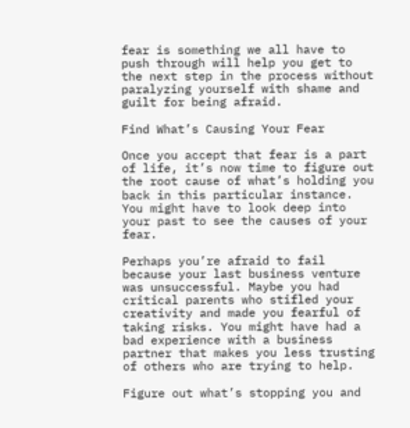fear is something we all have to push through will help you get to the next step in the process without paralyzing yourself with shame and guilt for being afraid.

Find What’s Causing Your Fear

Once you accept that fear is a part of life, it’s now time to figure out the root cause of what’s holding you back in this particular instance. You might have to look deep into your past to see the causes of your fear.

Perhaps you’re afraid to fail because your last business venture was unsuccessful. Maybe you had critical parents who stifled your creativity and made you fearful of taking risks. You might have had a bad experience with a business partner that makes you less trusting of others who are trying to help.

Figure out what’s stopping you and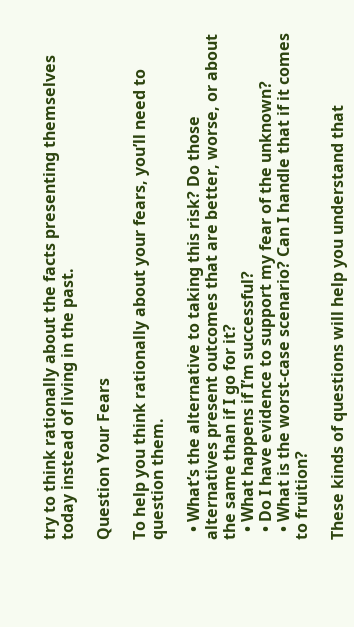try to think rationally about the facts presenting themselves today instead of living in the past.

Question Your Fears

To help you think rationally about your fears, you’ll need to question them.

  • What’s the alternative to taking this risk? Do those alternatives present outcomes that are better, worse, or about the same than if I go for it?
  • What happens if I’m successful?
  • Do I have evidence to support my fear of the unknown?
  • What is the worst-case scenario? Can I handle that if it comes to fruition?

These kinds of questions will help you understand that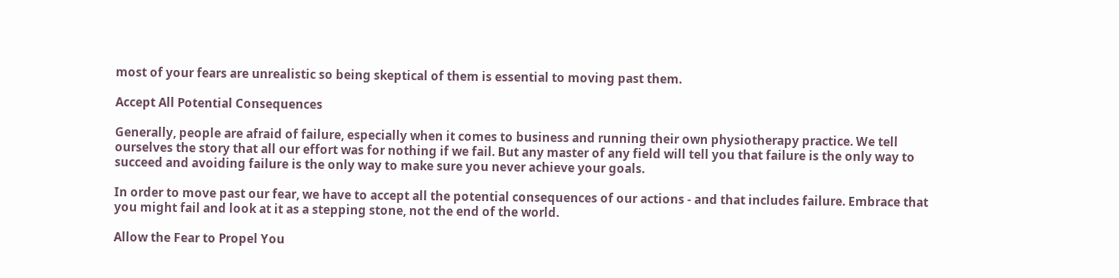most of your fears are unrealistic so being skeptical of them is essential to moving past them.

Accept All Potential Consequences

Generally, people are afraid of failure, especially when it comes to business and running their own physiotherapy practice. We tell ourselves the story that all our effort was for nothing if we fail. But any master of any field will tell you that failure is the only way to succeed and avoiding failure is the only way to make sure you never achieve your goals.

In order to move past our fear, we have to accept all the potential consequences of our actions - and that includes failure. Embrace that you might fail and look at it as a stepping stone, not the end of the world.

Allow the Fear to Propel You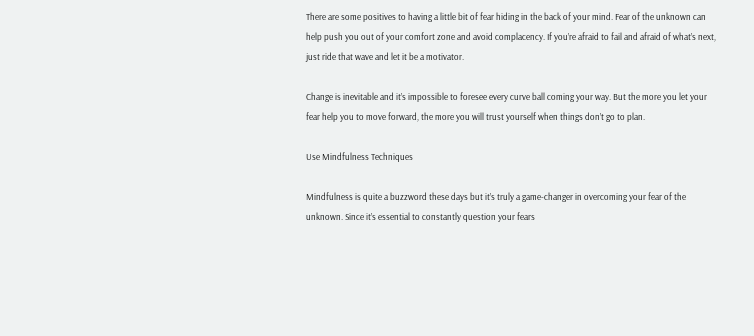There are some positives to having a little bit of fear hiding in the back of your mind. Fear of the unknown can help push you out of your comfort zone and avoid complacency. If you’re afraid to fail and afraid of what’s next, just ride that wave and let it be a motivator.

Change is inevitable and it’s impossible to foresee every curve ball coming your way. But the more you let your fear help you to move forward, the more you will trust yourself when things don’t go to plan.

Use Mindfulness Techniques

Mindfulness is quite a buzzword these days but it’s truly a game-changer in overcoming your fear of the unknown. Since it’s essential to constantly question your fears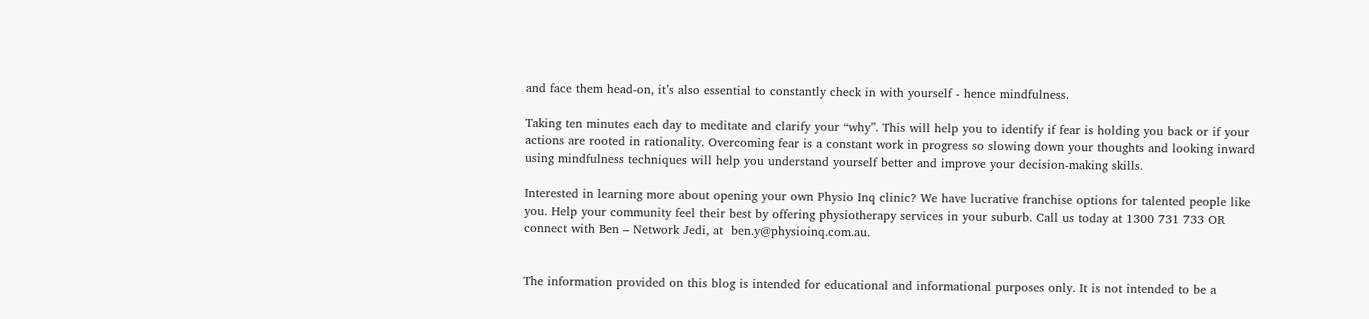and face them head-on, it’s also essential to constantly check in with yourself - hence mindfulness.

Taking ten minutes each day to meditate and clarify your “why”. This will help you to identify if fear is holding you back or if your actions are rooted in rationality. Overcoming fear is a constant work in progress so slowing down your thoughts and looking inward using mindfulness techniques will help you understand yourself better and improve your decision-making skills.

Interested in learning more about opening your own Physio Inq clinic? We have lucrative franchise options for talented people like you. Help your community feel their best by offering physiotherapy services in your suburb. Call us today at 1300 731 733 OR connect with Ben – Network Jedi, at  ben.y@physioinq.com.au.


The information provided on this blog is intended for educational and informational purposes only. It is not intended to be a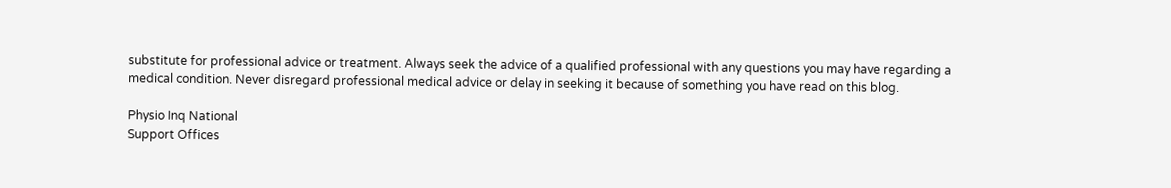substitute for professional advice or treatment. Always seek the advice of a qualified professional with any questions you may have regarding a medical condition. Never disregard professional medical advice or delay in seeking it because of something you have read on this blog.

Physio Inq National
Support Offices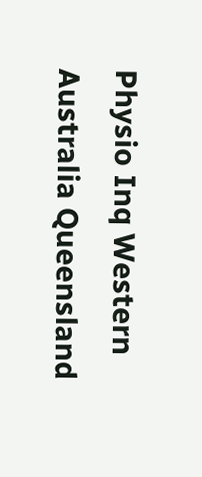Physio Inq Western Australia Queensland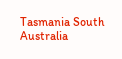Tasmania South Australia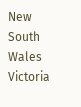New South Wales Victoria